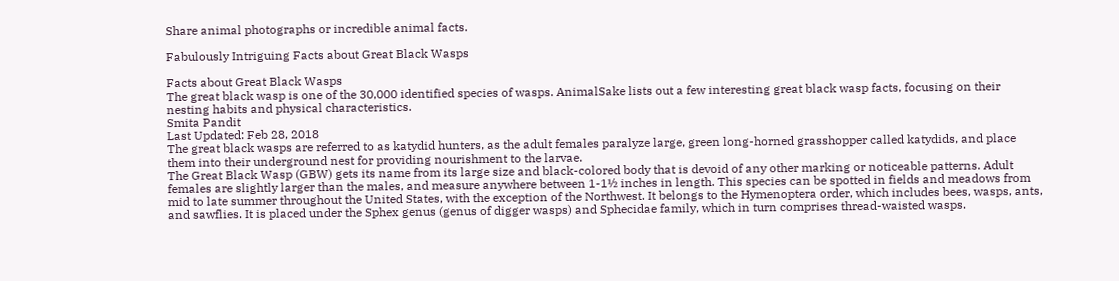Share animal photographs or incredible animal facts.

Fabulously Intriguing Facts about Great Black Wasps

Facts about Great Black Wasps
The great black wasp is one of the 30,000 identified species of wasps. AnimalSake lists out a few interesting great black wasp facts, focusing on their nesting habits and physical characteristics.
Smita Pandit
Last Updated: Feb 28, 2018
The great black wasps are referred to as katydid hunters, as the adult females paralyze large, green long-horned grasshopper called katydids, and place them into their underground nest for providing nourishment to the larvae.
The Great Black Wasp (GBW) gets its name from its large size and black-colored body that is devoid of any other marking or noticeable patterns. Adult females are slightly larger than the males, and measure anywhere between 1-1½ inches in length. This species can be spotted in fields and meadows from mid to late summer throughout the United States, with the exception of the Northwest. It belongs to the Hymenoptera order, which includes bees, wasps, ants, and sawflies. It is placed under the Sphex genus (genus of digger wasps) and Sphecidae family, which in turn comprises thread-waisted wasps.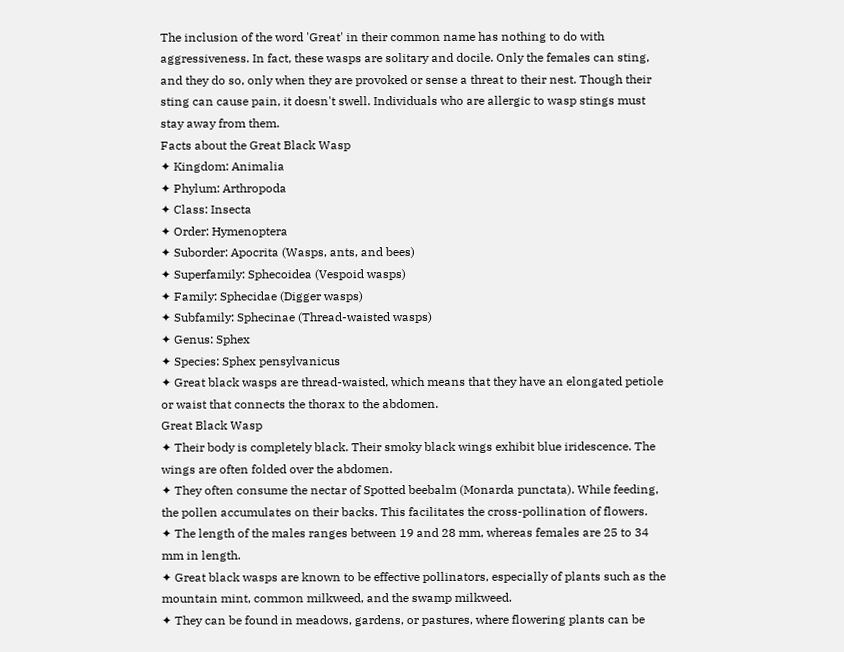The inclusion of the word 'Great' in their common name has nothing to do with aggressiveness. In fact, these wasps are solitary and docile. Only the females can sting, and they do so, only when they are provoked or sense a threat to their nest. Though their sting can cause pain, it doesn't swell. Individuals who are allergic to wasp stings must stay away from them.
Facts about the Great Black Wasp
✦ Kingdom: Animalia
✦ Phylum: Arthropoda
✦ Class: Insecta
✦ Order: Hymenoptera
✦ Suborder: Apocrita (Wasps, ants, and bees)
✦ Superfamily: Sphecoidea (Vespoid wasps)
✦ Family: Sphecidae (Digger wasps)
✦ Subfamily: Sphecinae (Thread-waisted wasps)
✦ Genus: Sphex
✦ Species: Sphex pensylvanicus
✦ Great black wasps are thread-waisted, which means that they have an elongated petiole or waist that connects the thorax to the abdomen.
Great Black Wasp
✦ Their body is completely black. Their smoky black wings exhibit blue iridescence. The wings are often folded over the abdomen.
✦ They often consume the nectar of Spotted beebalm (Monarda punctata). While feeding, the pollen accumulates on their backs. This facilitates the cross-pollination of flowers.
✦ The length of the males ranges between 19 and 28 mm, whereas females are 25 to 34 mm in length.
✦ Great black wasps are known to be effective pollinators, especially of plants such as the mountain mint, common milkweed, and the swamp milkweed.
✦ They can be found in meadows, gardens, or pastures, where flowering plants can be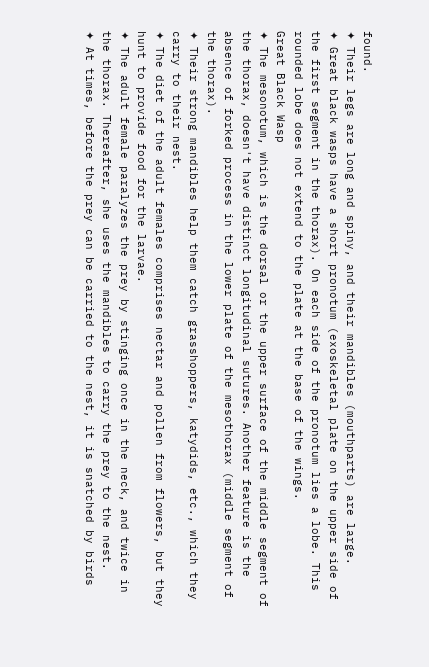found.
✦ Their legs are long and spiny, and their mandibles (mouthparts) are large.
✦ Great black wasps have a short pronotum (exoskeletal plate on the upper side of the first segment in the thorax). On each side of the pronotum lies a lobe. This rounded lobe does not extend to the plate at the base of the wings.
Great Black Wasp
✦ The mesonotum, which is the dorsal or the upper surface of the middle segment of the thorax, doesn't have distinct longitudinal sutures. Another feature is the absence of forked process in the lower plate of the mesothorax (middle segment of the thorax).
✦ Their strong mandibles help them catch grasshoppers, katydids, etc., which they carry to their nest.
✦ The diet of the adult females comprises nectar and pollen from flowers, but they hunt to provide food for the larvae.
✦ The adult female paralyzes the prey by stinging once in the neck, and twice in the thorax. Thereafter, she uses the mandibles to carry the prey to the nest.
✦ At times, before the prey can be carried to the nest, it is snatched by birds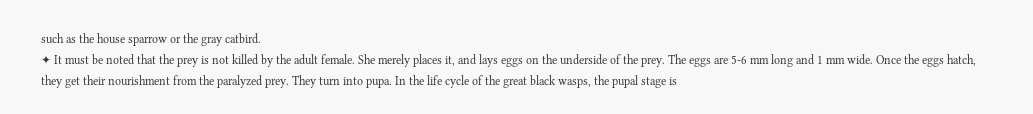such as the house sparrow or the gray catbird.
✦ It must be noted that the prey is not killed by the adult female. She merely places it, and lays eggs on the underside of the prey. The eggs are 5-6 mm long and 1 mm wide. Once the eggs hatch, they get their nourishment from the paralyzed prey. They turn into pupa. In the life cycle of the great black wasps, the pupal stage is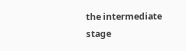the intermediate stage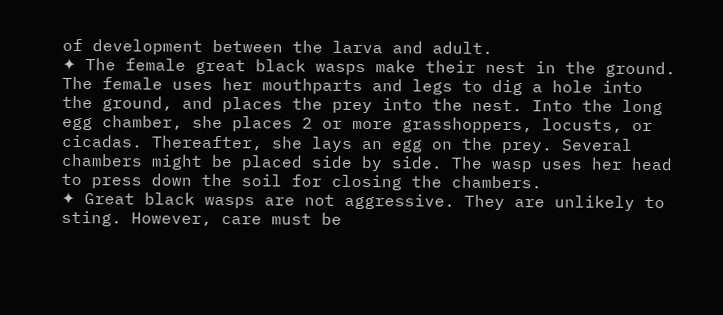of development between the larva and adult.
✦ The female great black wasps make their nest in the ground. The female uses her mouthparts and legs to dig a hole into the ground, and places the prey into the nest. Into the long egg chamber, she places 2 or more grasshoppers, locusts, or cicadas. Thereafter, she lays an egg on the prey. Several chambers might be placed side by side. The wasp uses her head to press down the soil for closing the chambers.
✦ Great black wasps are not aggressive. They are unlikely to sting. However, care must be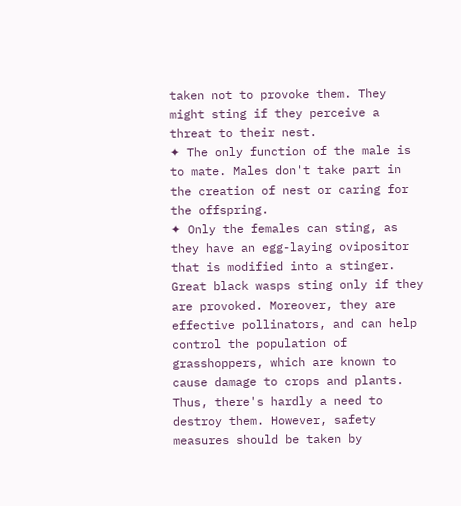taken not to provoke them. They might sting if they perceive a threat to their nest.
✦ The only function of the male is to mate. Males don't take part in the creation of nest or caring for the offspring.
✦ Only the females can sting, as they have an egg-laying ovipositor that is modified into a stinger.
Great black wasps sting only if they are provoked. Moreover, they are effective pollinators, and can help control the population of grasshoppers, which are known to cause damage to crops and plants. Thus, there's hardly a need to destroy them. However, safety measures should be taken by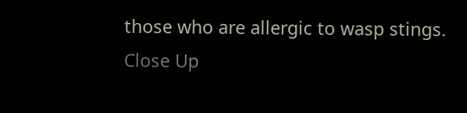those who are allergic to wasp stings.
Close Up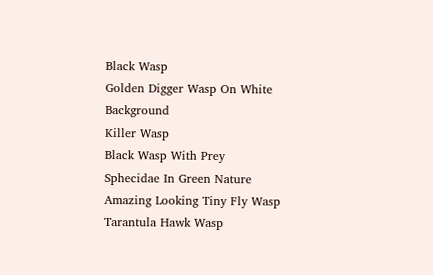Black Wasp
Golden Digger Wasp On White Background
Killer Wasp
Black Wasp With Prey
Sphecidae In Green Nature
Amazing Looking Tiny Fly Wasp
Tarantula Hawk Wasp